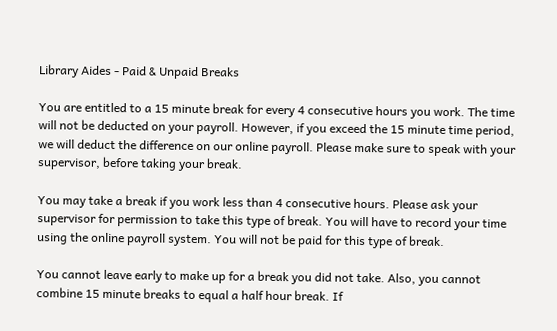Library Aides - Paid & Unpaid Breaks

You are entitled to a 15 minute break for every 4 consecutive hours you work. The time will not be deducted on your payroll. However, if you exceed the 15 minute time period, we will deduct the difference on our online payroll. Please make sure to speak with your supervisor, before taking your break.

You may take a break if you work less than 4 consecutive hours. Please ask your supervisor for permission to take this type of break. You will have to record your time using the online payroll system. You will not be paid for this type of break.

You cannot leave early to make up for a break you did not take. Also, you cannot combine 15 minute breaks to equal a half hour break. If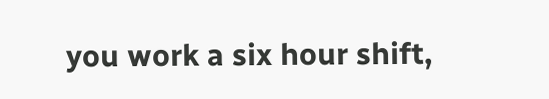you work a six hour shift,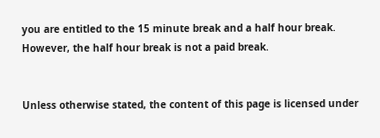you are entitled to the 15 minute break and a half hour break. However, the half hour break is not a paid break.


Unless otherwise stated, the content of this page is licensed under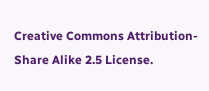Creative Commons Attribution-Share Alike 2.5 License.